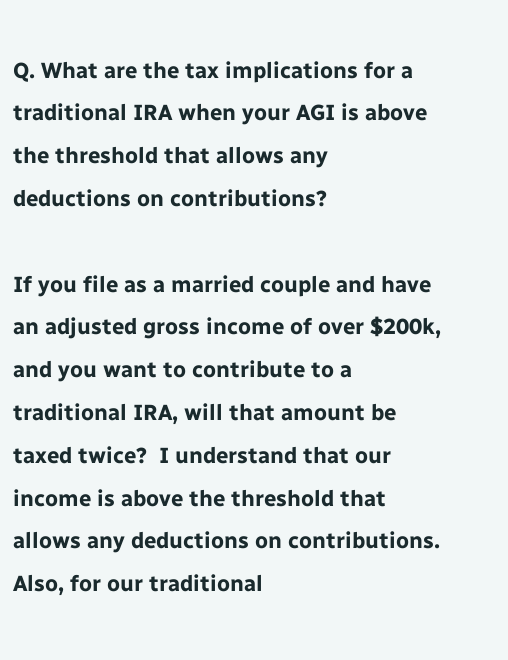Q. What are the tax implications for a traditional IRA when your AGI is above the threshold that allows any deductions on contributions?

If you file as a married couple and have an adjusted gross income of over $200k, and you want to contribute to a traditional IRA, will that amount be taxed twice?  I understand that our income is above the threshold that allows any deductions on contributions.  Also, for our traditional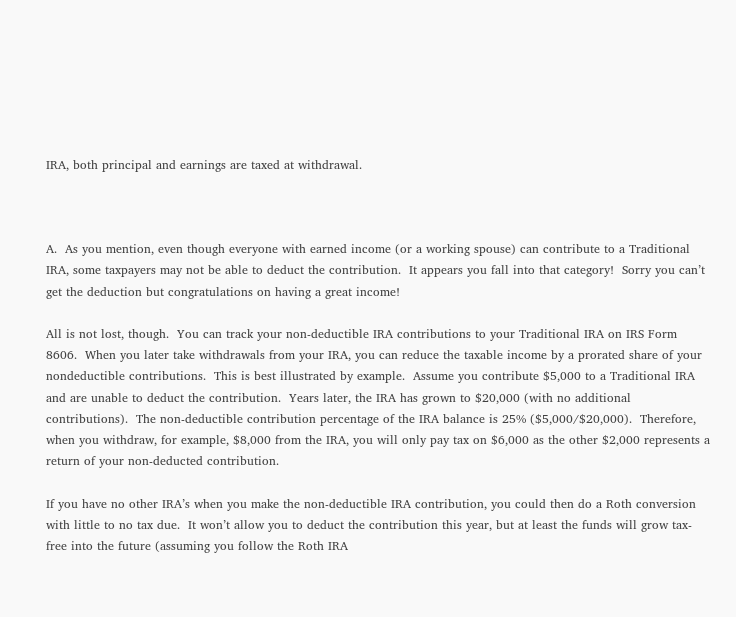IRA, both principal and earnings are taxed at withdrawal.



A.  As you mention, even though everyone with earned income (or a working spouse) can contribute to a Traditional IRA, some taxpayers may not be able to deduct the contribution.  It appears you fall into that category!  Sorry you can’t get the deduction but congratulations on having a great income!

All is not lost, though.  You can track your non-deductible IRA contributions to your Traditional IRA on IRS Form 8606.  When you later take withdrawals from your IRA, you can reduce the taxable income by a prorated share of your nondeductible contributions.  This is best illustrated by example.  Assume you contribute $5,000 to a Traditional IRA and are unable to deduct the contribution.  Years later, the IRA has grown to $20,000 (with no additional contributions).  The non-deductible contribution percentage of the IRA balance is 25% ($5,000/$20,000).  Therefore, when you withdraw, for example, $8,000 from the IRA, you will only pay tax on $6,000 as the other $2,000 represents a return of your non-deducted contribution.

If you have no other IRA’s when you make the non-deductible IRA contribution, you could then do a Roth conversion with little to no tax due.  It won’t allow you to deduct the contribution this year, but at least the funds will grow tax-free into the future (assuming you follow the Roth IRA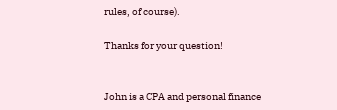rules, of course).

Thanks for your question!


John is a CPA and personal finance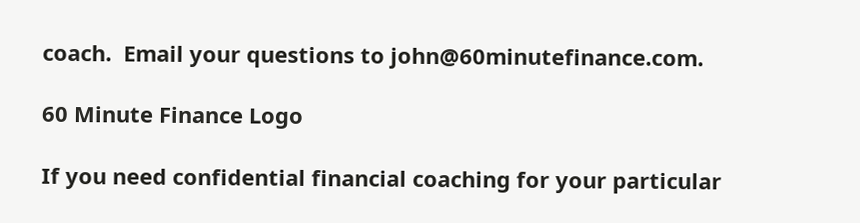coach.  Email your questions to john@60minutefinance.com.

60 Minute Finance Logo

If you need confidential financial coaching for your particular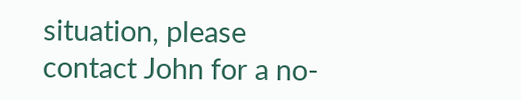situation, please contact John for a no-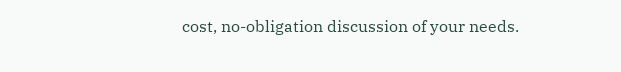cost, no-obligation discussion of your needs.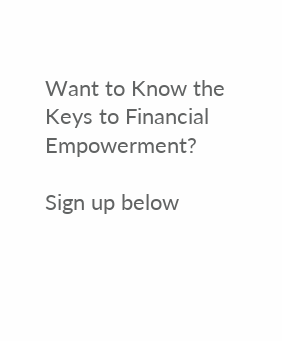Want to Know the Keys to Financial Empowerment?

Sign up below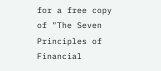for a free copy of "The Seven Principles of Financial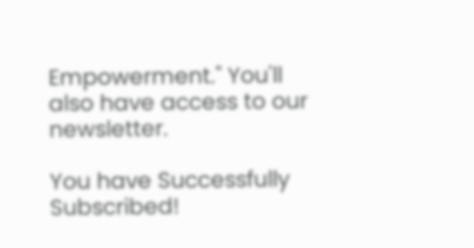Empowerment." You'll also have access to our newsletter.

You have Successfully Subscribed!